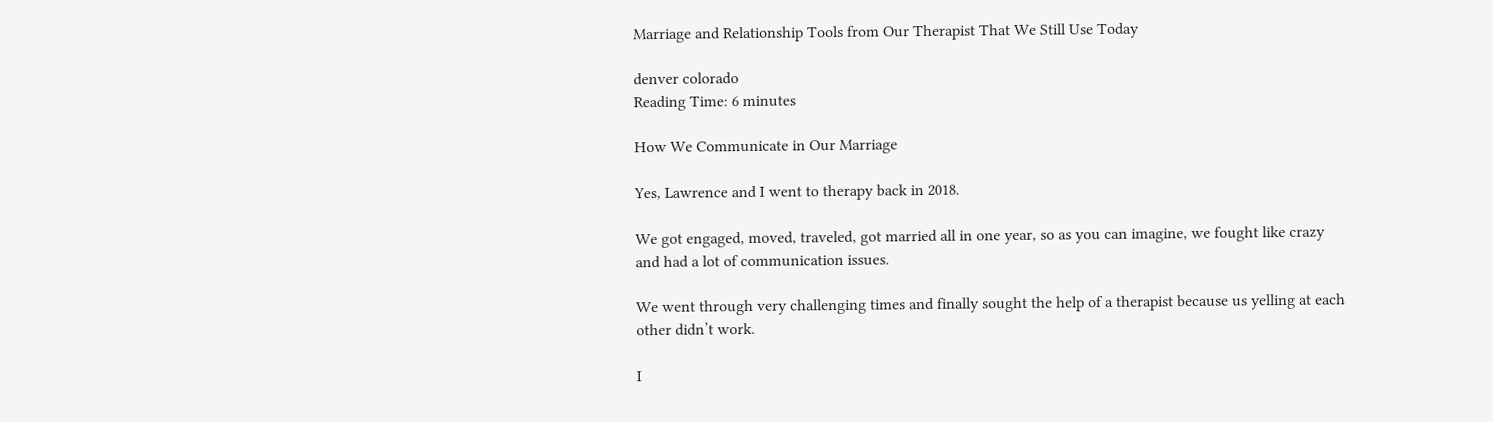Marriage and Relationship Tools from Our Therapist That We Still Use Today

denver colorado
Reading Time: 6 minutes

How We Communicate in Our Marriage

Yes, Lawrence and I went to therapy back in 2018.

We got engaged, moved, traveled, got married all in one year, so as you can imagine, we fought like crazy and had a lot of communication issues.

We went through very challenging times and finally sought the help of a therapist because us yelling at each other didn’t work.

I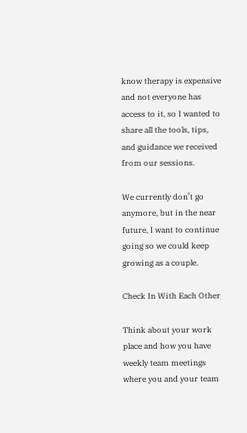know therapy is expensive and not everyone has access to it, so I wanted to share all the tools, tips, and guidance we received from our sessions.

We currently don’t go anymore, but in the near future, I want to continue going so we could keep growing as a couple.

Check In With Each Other

Think about your work place and how you have weekly team meetings where you and your team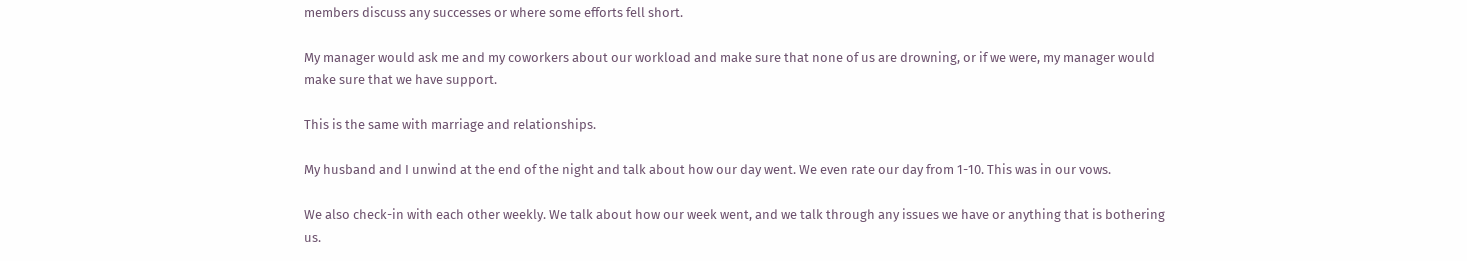members discuss any successes or where some efforts fell short.

My manager would ask me and my coworkers about our workload and make sure that none of us are drowning, or if we were, my manager would make sure that we have support.

This is the same with marriage and relationships.

My husband and I unwind at the end of the night and talk about how our day went. We even rate our day from 1-10. This was in our vows.

We also check-in with each other weekly. We talk about how our week went, and we talk through any issues we have or anything that is bothering us.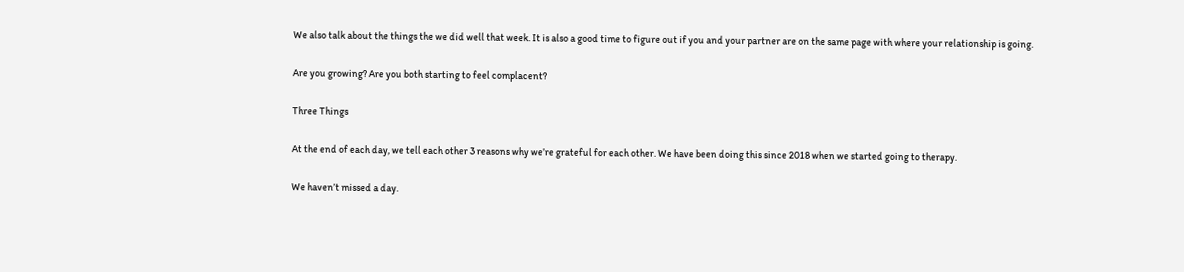We also talk about the things the we did well that week. It is also a good time to figure out if you and your partner are on the same page with where your relationship is going.

Are you growing? Are you both starting to feel complacent?

Three Things

At the end of each day, we tell each other 3 reasons why we’re grateful for each other. We have been doing this since 2018 when we started going to therapy.

We haven’t missed a day.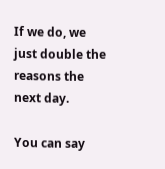If we do, we just double the reasons the next day.

You can say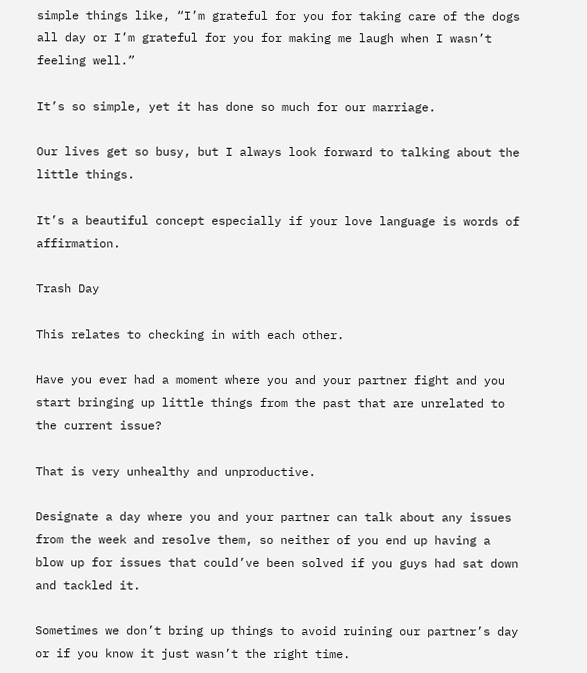simple things like, “I’m grateful for you for taking care of the dogs all day or I’m grateful for you for making me laugh when I wasn’t feeling well.”

It’s so simple, yet it has done so much for our marriage.

Our lives get so busy, but I always look forward to talking about the little things.

It’s a beautiful concept especially if your love language is words of affirmation.

Trash Day

This relates to checking in with each other.

Have you ever had a moment where you and your partner fight and you start bringing up little things from the past that are unrelated to the current issue?

That is very unhealthy and unproductive.

Designate a day where you and your partner can talk about any issues from the week and resolve them, so neither of you end up having a blow up for issues that could’ve been solved if you guys had sat down and tackled it.

Sometimes we don’t bring up things to avoid ruining our partner’s day or if you know it just wasn’t the right time.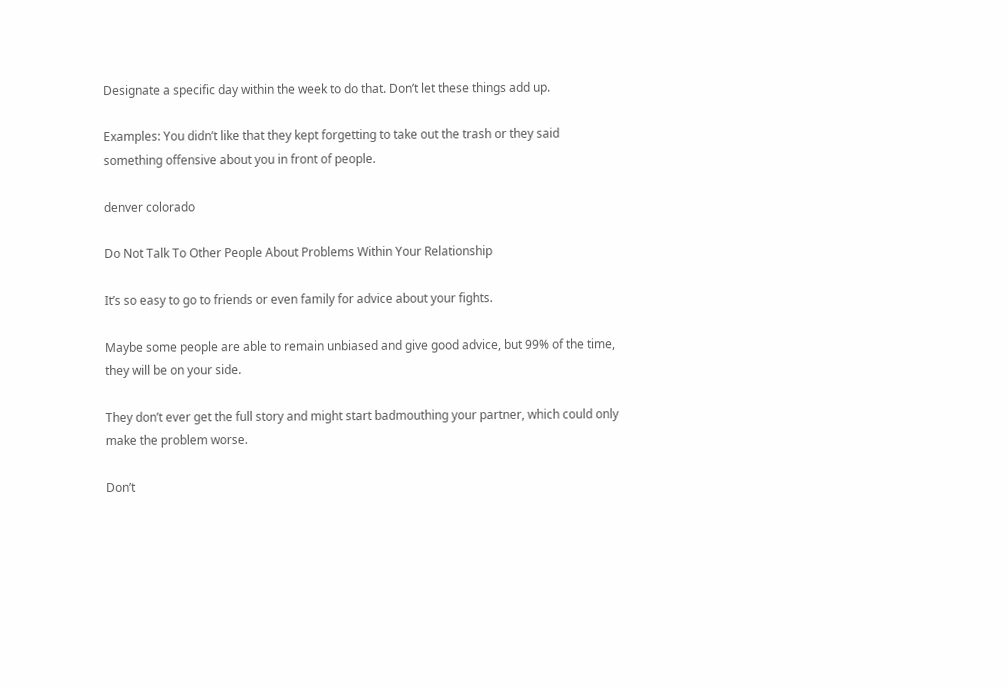Designate a specific day within the week to do that. Don’t let these things add up.

Examples: You didn’t like that they kept forgetting to take out the trash or they said something offensive about you in front of people.

denver colorado

Do Not Talk To Other People About Problems Within Your Relationship

It’s so easy to go to friends or even family for advice about your fights.

Maybe some people are able to remain unbiased and give good advice, but 99% of the time, they will be on your side.

They don’t ever get the full story and might start badmouthing your partner, which could only make the problem worse.

Don’t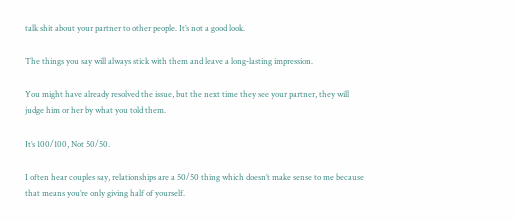talk shit about your partner to other people. It’s not a good look.

The things you say will always stick with them and leave a long-lasting impression.

You might have already resolved the issue, but the next time they see your partner, they will judge him or her by what you told them.

It’s 100/100, Not 50/50.

I often hear couples say, relationships are a 50/50 thing which doesn’t make sense to me because that means you’re only giving half of yourself.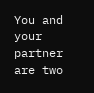You and your partner are two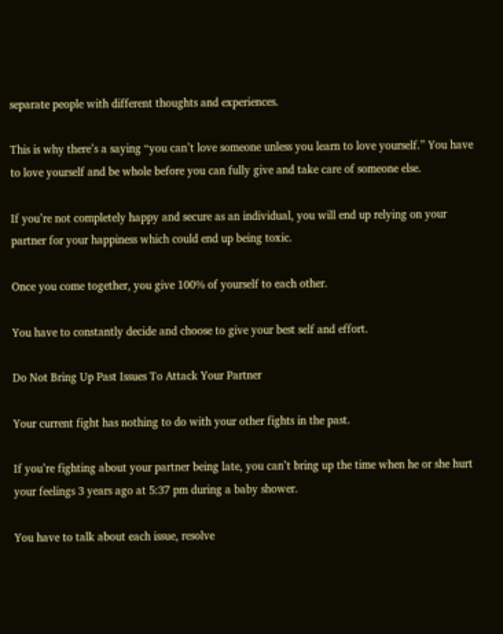separate people with different thoughts and experiences.

This is why there’s a saying “you can’t love someone unless you learn to love yourself.” You have to love yourself and be whole before you can fully give and take care of someone else.

If you’re not completely happy and secure as an individual, you will end up relying on your partner for your happiness which could end up being toxic.

Once you come together, you give 100% of yourself to each other.

You have to constantly decide and choose to give your best self and effort.

Do Not Bring Up Past Issues To Attack Your Partner

Your current fight has nothing to do with your other fights in the past.

If you’re fighting about your partner being late, you can’t bring up the time when he or she hurt your feelings 3 years ago at 5:37 pm during a baby shower.

You have to talk about each issue, resolve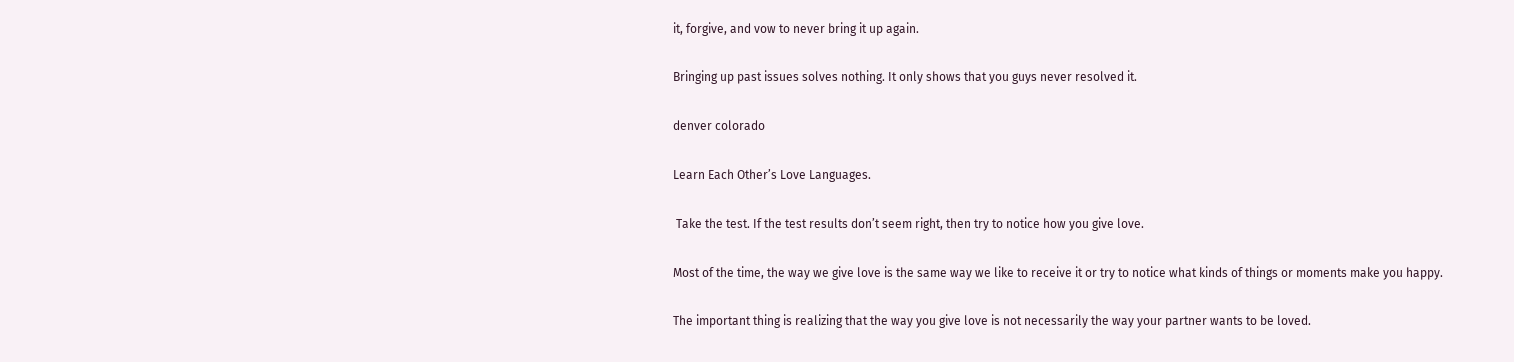it, forgive, and vow to never bring it up again.

Bringing up past issues solves nothing. It only shows that you guys never resolved it.

denver colorado

Learn Each Other’s Love Languages.

 Take the test. If the test results don’t seem right, then try to notice how you give love.

Most of the time, the way we give love is the same way we like to receive it or try to notice what kinds of things or moments make you happy.

The important thing is realizing that the way you give love is not necessarily the way your partner wants to be loved.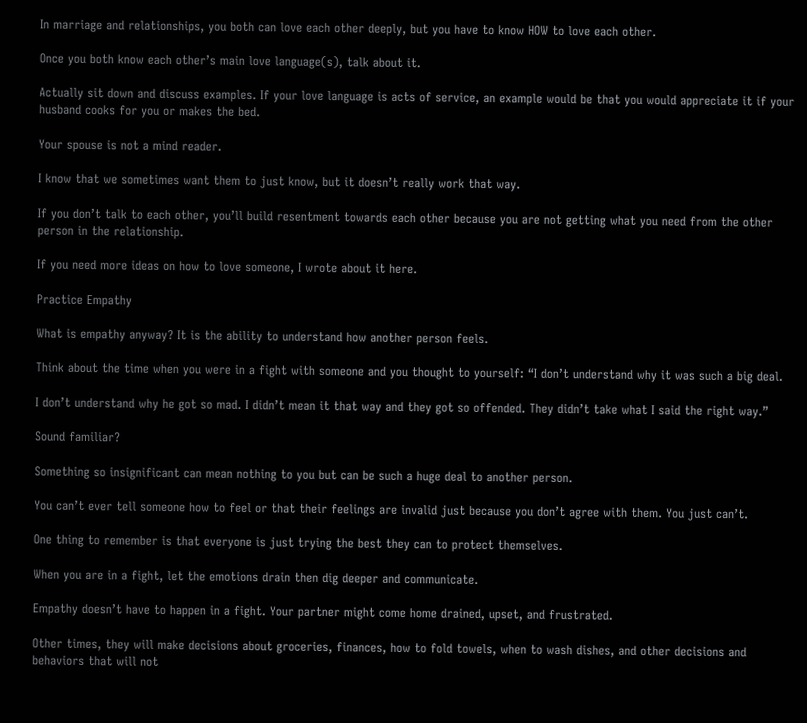In marriage and relationships, you both can love each other deeply, but you have to know HOW to love each other.

Once you both know each other’s main love language(s), talk about it.

Actually sit down and discuss examples. If your love language is acts of service, an example would be that you would appreciate it if your husband cooks for you or makes the bed.

Your spouse is not a mind reader.

I know that we sometimes want them to just know, but it doesn’t really work that way.

If you don’t talk to each other, you’ll build resentment towards each other because you are not getting what you need from the other person in the relationship.

If you need more ideas on how to love someone, I wrote about it here.

Practice Empathy

What is empathy anyway? It is the ability to understand how another person feels.

Think about the time when you were in a fight with someone and you thought to yourself: “I don’t understand why it was such a big deal.

I don’t understand why he got so mad. I didn’t mean it that way and they got so offended. They didn’t take what I said the right way.”

Sound familiar?

Something so insignificant can mean nothing to you but can be such a huge deal to another person.

You can’t ever tell someone how to feel or that their feelings are invalid just because you don’t agree with them. You just can’t.

One thing to remember is that everyone is just trying the best they can to protect themselves.

When you are in a fight, let the emotions drain then dig deeper and communicate.

Empathy doesn’t have to happen in a fight. Your partner might come home drained, upset, and frustrated.

Other times, they will make decisions about groceries, finances, how to fold towels, when to wash dishes, and other decisions and behaviors that will not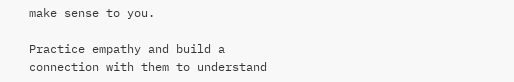make sense to you.

Practice empathy and build a connection with them to understand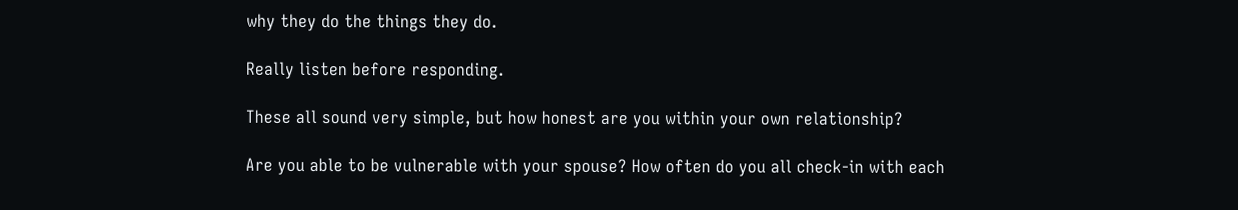why they do the things they do.

Really listen before responding.

These all sound very simple, but how honest are you within your own relationship?

Are you able to be vulnerable with your spouse? How often do you all check-in with each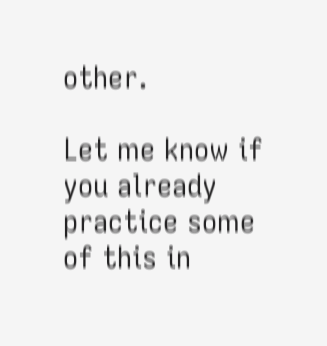other.

Let me know if you already practice some of this in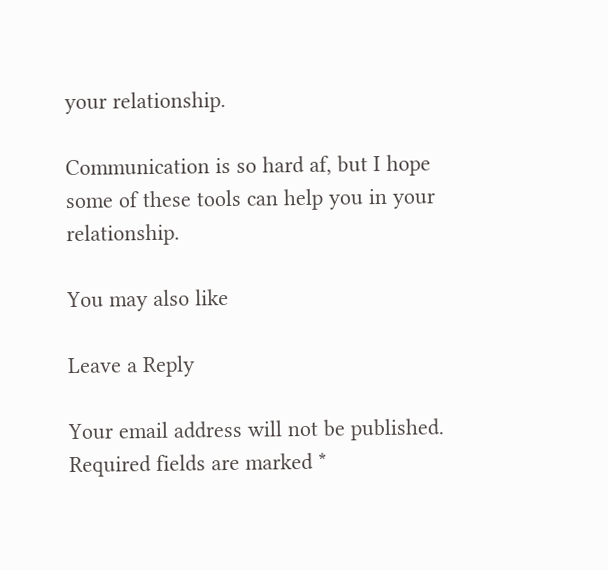your relationship.

Communication is so hard af, but I hope some of these tools can help you in your relationship.

You may also like

Leave a Reply

Your email address will not be published. Required fields are marked *